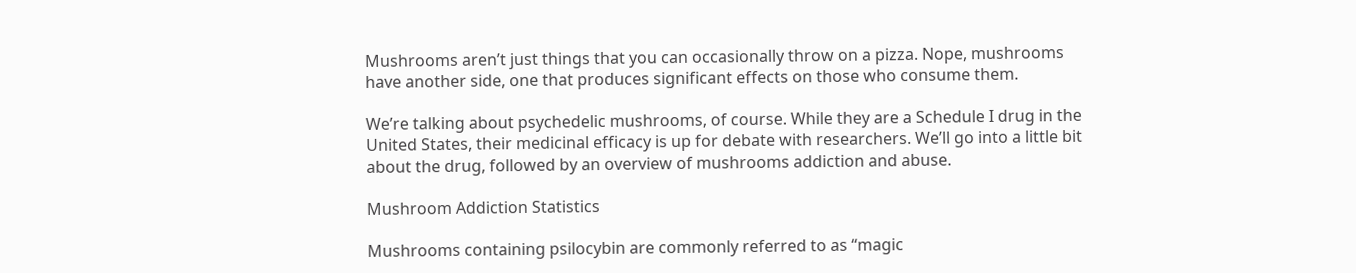Mushrooms aren’t just things that you can occasionally throw on a pizza. Nope, mushrooms have another side, one that produces significant effects on those who consume them.

We’re talking about psychedelic mushrooms, of course. While they are a Schedule I drug in the United States, their medicinal efficacy is up for debate with researchers. We’ll go into a little bit about the drug, followed by an overview of mushrooms addiction and abuse.

Mushroom Addiction Statistics

Mushrooms containing psilocybin are commonly referred to as “magic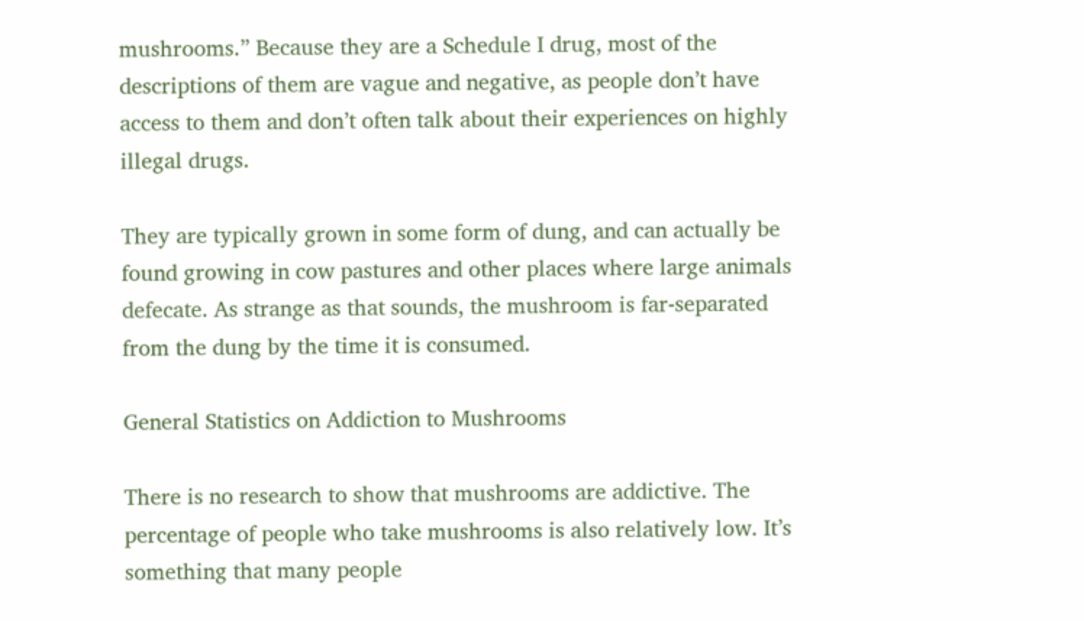mushrooms.” Because they are a Schedule I drug, most of the descriptions of them are vague and negative, as people don’t have access to them and don’t often talk about their experiences on highly illegal drugs.

They are typically grown in some form of dung, and can actually be found growing in cow pastures and other places where large animals defecate. As strange as that sounds, the mushroom is far-separated from the dung by the time it is consumed.

General Statistics on Addiction to Mushrooms

There is no research to show that mushrooms are addictive. The percentage of people who take mushrooms is also relatively low. It’s something that many people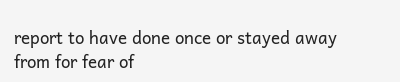report to have done once or stayed away from for fear of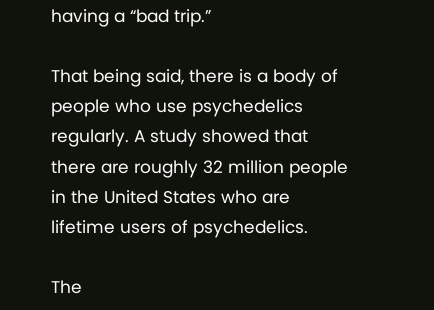having a “bad trip.”

That being said, there is a body of people who use psychedelics regularly. A study showed that there are roughly 32 million people in the United States who are lifetime users of psychedelics.

The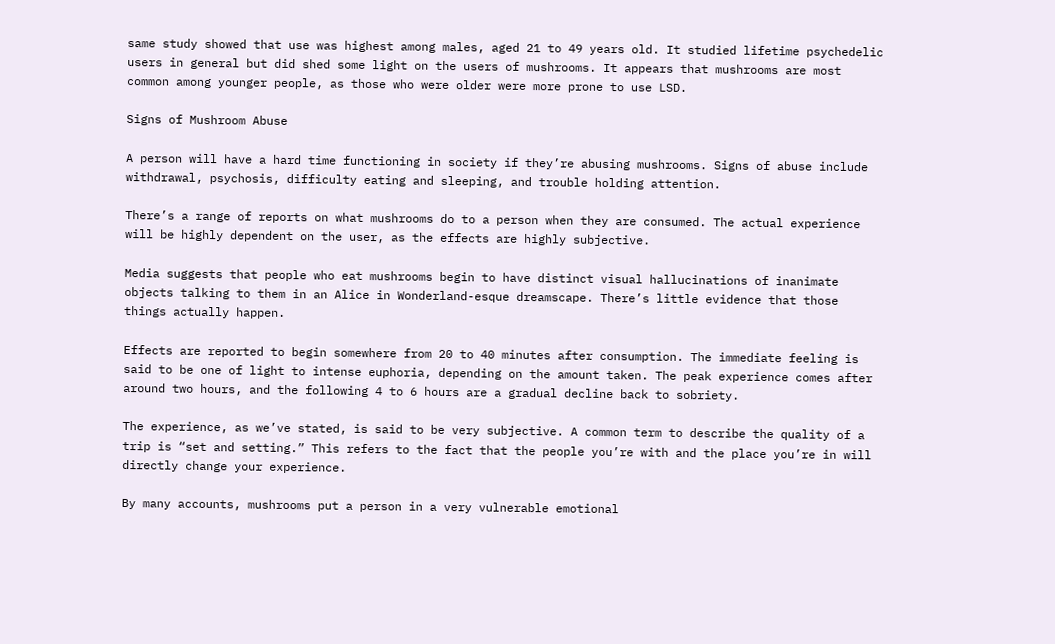same study showed that use was highest among males, aged 21 to 49 years old. It studied lifetime psychedelic users in general but did shed some light on the users of mushrooms. It appears that mushrooms are most common among younger people, as those who were older were more prone to use LSD.

Signs of Mushroom Abuse

A person will have a hard time functioning in society if they’re abusing mushrooms. Signs of abuse include withdrawal, psychosis, difficulty eating and sleeping, and trouble holding attention.

There’s a range of reports on what mushrooms do to a person when they are consumed. The actual experience will be highly dependent on the user, as the effects are highly subjective.

Media suggests that people who eat mushrooms begin to have distinct visual hallucinations of inanimate objects talking to them in an Alice in Wonderland-esque dreamscape. There’s little evidence that those things actually happen.

Effects are reported to begin somewhere from 20 to 40 minutes after consumption. The immediate feeling is said to be one of light to intense euphoria, depending on the amount taken. The peak experience comes after around two hours, and the following 4 to 6 hours are a gradual decline back to sobriety.

The experience, as we’ve stated, is said to be very subjective. A common term to describe the quality of a trip is “set and setting.” This refers to the fact that the people you’re with and the place you’re in will directly change your experience.

By many accounts, mushrooms put a person in a very vulnerable emotional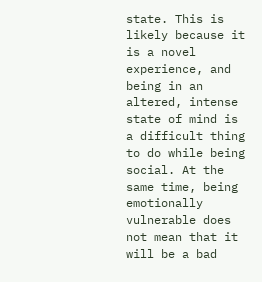state. This is likely because it is a novel experience, and being in an altered, intense state of mind is a difficult thing to do while being social. At the same time, being emotionally vulnerable does not mean that it will be a bad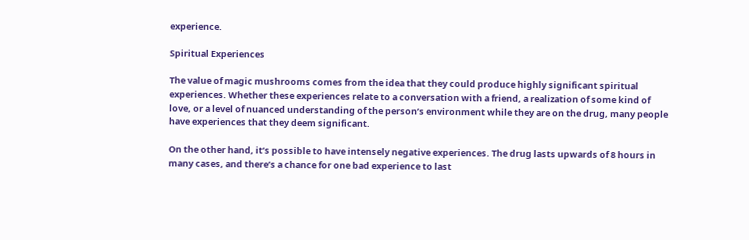experience.

Spiritual Experiences

The value of magic mushrooms comes from the idea that they could produce highly significant spiritual experiences. Whether these experiences relate to a conversation with a friend, a realization of some kind of love, or a level of nuanced understanding of the person’s environment while they are on the drug, many people have experiences that they deem significant.

On the other hand, it’s possible to have intensely negative experiences. The drug lasts upwards of 8 hours in many cases, and there’s a chance for one bad experience to last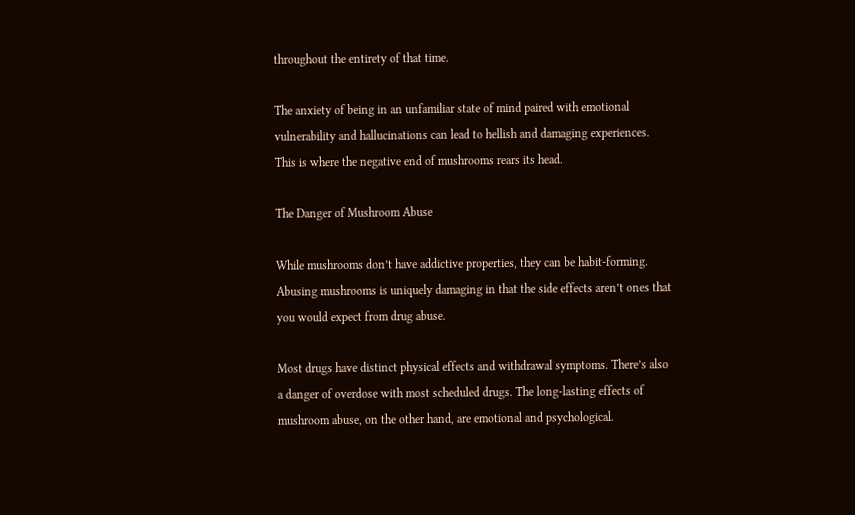throughout the entirety of that time.

The anxiety of being in an unfamiliar state of mind paired with emotional vulnerability and hallucinations can lead to hellish and damaging experiences. This is where the negative end of mushrooms rears its head.

The Danger of Mushroom Abuse

While mushrooms don’t have addictive properties, they can be habit-forming. Abusing mushrooms is uniquely damaging in that the side effects aren’t ones that you would expect from drug abuse.

Most drugs have distinct physical effects and withdrawal symptoms. There’s also a danger of overdose with most scheduled drugs. The long-lasting effects of mushroom abuse, on the other hand, are emotional and psychological.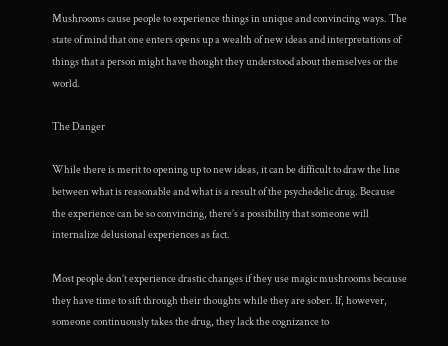Mushrooms cause people to experience things in unique and convincing ways. The state of mind that one enters opens up a wealth of new ideas and interpretations of things that a person might have thought they understood about themselves or the world.

The Danger

While there is merit to opening up to new ideas, it can be difficult to draw the line between what is reasonable and what is a result of the psychedelic drug. Because the experience can be so convincing, there’s a possibility that someone will internalize delusional experiences as fact.

Most people don’t experience drastic changes if they use magic mushrooms because they have time to sift through their thoughts while they are sober. If, however, someone continuously takes the drug, they lack the cognizance to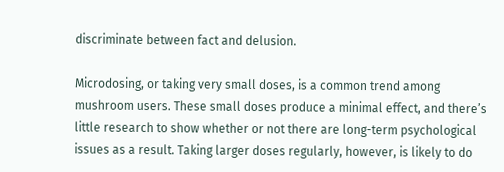discriminate between fact and delusion.

Microdosing, or taking very small doses, is a common trend among mushroom users. These small doses produce a minimal effect, and there’s little research to show whether or not there are long-term psychological issues as a result. Taking larger doses regularly, however, is likely to do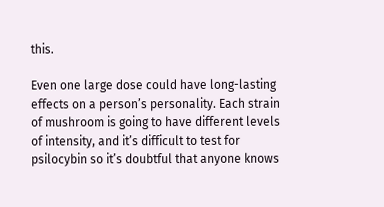this.

Even one large dose could have long-lasting effects on a person’s personality. Each strain of mushroom is going to have different levels of intensity, and it’s difficult to test for psilocybin so it’s doubtful that anyone knows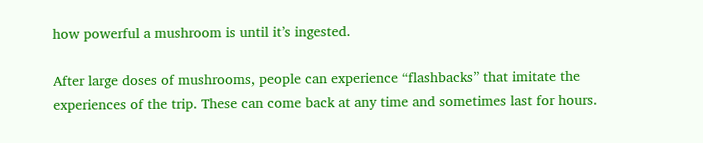how powerful a mushroom is until it’s ingested.

After large doses of mushrooms, people can experience “flashbacks” that imitate the experiences of the trip. These can come back at any time and sometimes last for hours.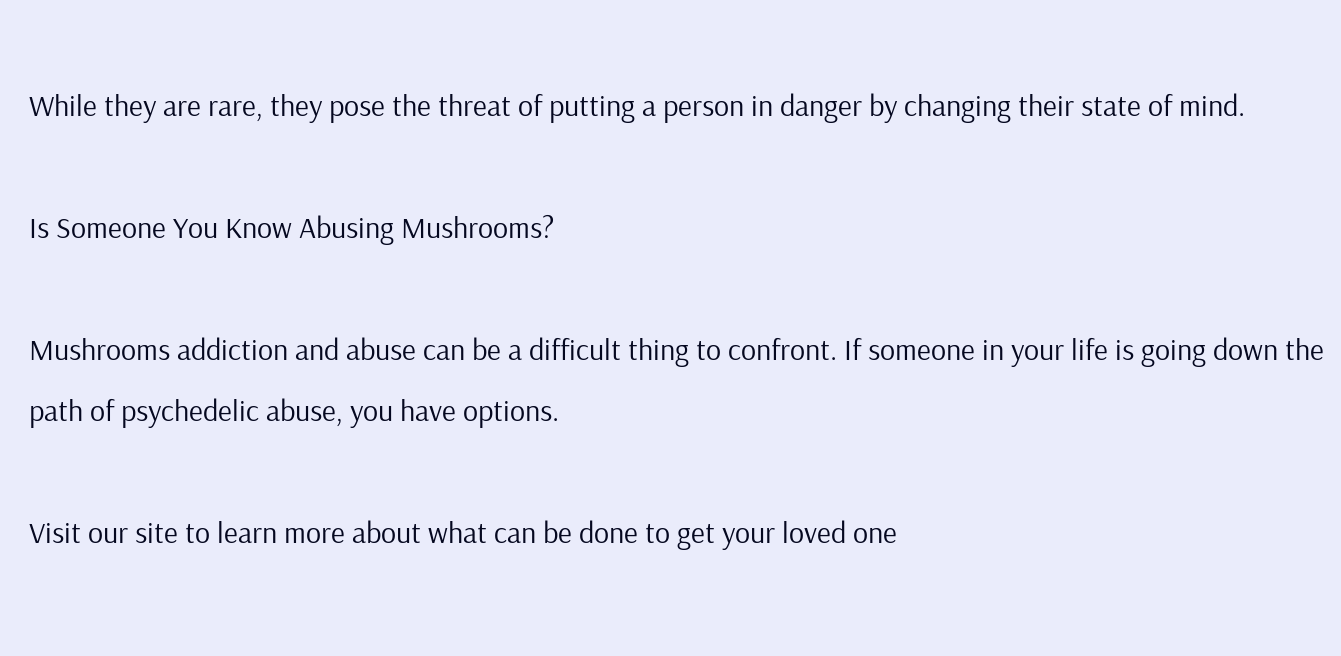While they are rare, they pose the threat of putting a person in danger by changing their state of mind.

Is Someone You Know Abusing Mushrooms?

Mushrooms addiction and abuse can be a difficult thing to confront. If someone in your life is going down the path of psychedelic abuse, you have options.

Visit our site to learn more about what can be done to get your loved one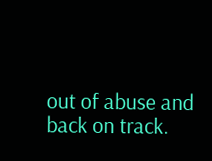out of abuse and back on track.